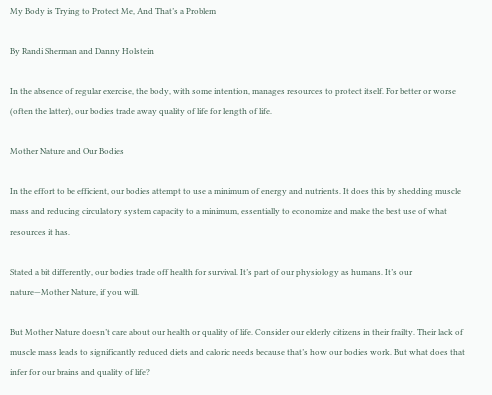My Body is Trying to Protect Me, And That’s a Problem

By Randi Sherman and Danny Holstein

In the absence of regular exercise, the body, with some intention, manages resources to protect itself. For better or worse (often the latter), our bodies trade away quality of life for length of life.

Mother Nature and Our Bodies

In the effort to be efficient, our bodies attempt to use a minimum of energy and nutrients. It does this by shedding muscle mass and reducing circulatory system capacity to a minimum, essentially to economize and make the best use of what resources it has.

Stated a bit differently, our bodies trade off health for survival. It’s part of our physiology as humans. It’s our nature—Mother Nature, if you will.

But Mother Nature doesn’t care about our health or quality of life. Consider our elderly citizens in their frailty. Their lack of muscle mass leads to significantly reduced diets and caloric needs because that’s how our bodies work. But what does that infer for our brains and quality of life?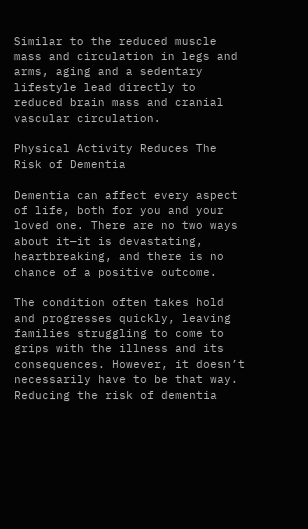Similar to the reduced muscle mass and circulation in legs and arms, aging and a sedentary lifestyle lead directly to reduced brain mass and cranial vascular circulation.

Physical Activity Reduces The Risk of Dementia

Dementia can affect every aspect of life, both for you and your loved one. There are no two ways about it—it is devastating, heartbreaking, and there is no chance of a positive outcome.

The condition often takes hold and progresses quickly, leaving families struggling to come to grips with the illness and its consequences. However, it doesn’t necessarily have to be that way. Reducing the risk of dementia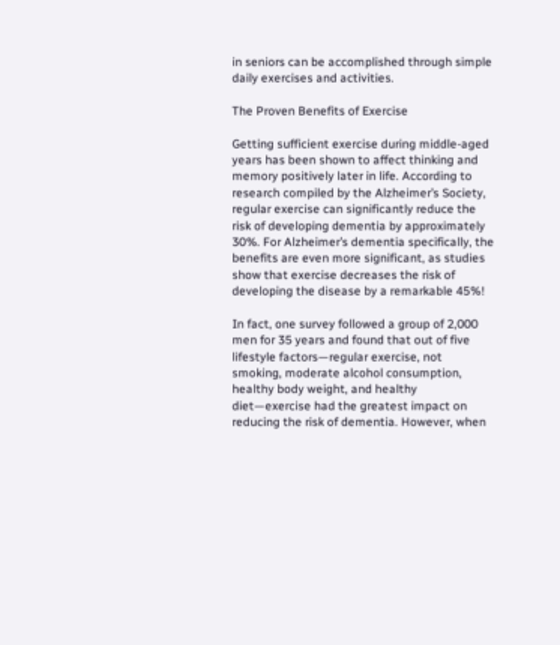in seniors can be accomplished through simple daily exercises and activities.

The Proven Benefits of Exercise

Getting sufficient exercise during middle-aged years has been shown to affect thinking and memory positively later in life. According to research compiled by the Alzheimer’s Society, regular exercise can significantly reduce the risk of developing dementia by approximately 30%. For Alzheimer’s dementia specifically, the benefits are even more significant, as studies show that exercise decreases the risk of developing the disease by a remarkable 45%!

In fact, one survey followed a group of 2,000 men for 35 years and found that out of five lifestyle factors—regular exercise, not smoking, moderate alcohol consumption, healthy body weight, and healthy diet—exercise had the greatest impact on reducing the risk of dementia. However, when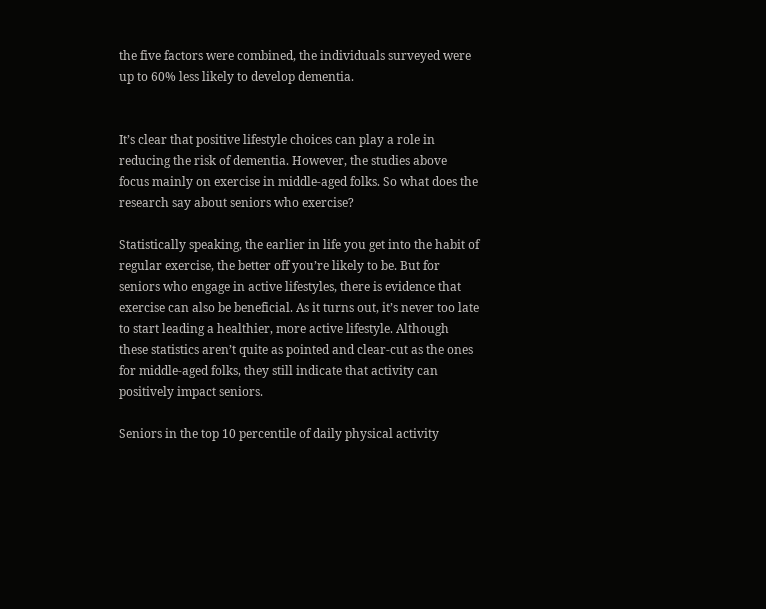the five factors were combined, the individuals surveyed were up to 60% less likely to develop dementia.


It’s clear that positive lifestyle choices can play a role in reducing the risk of dementia. However, the studies above focus mainly on exercise in middle-aged folks. So what does the research say about seniors who exercise?

Statistically speaking, the earlier in life you get into the habit of regular exercise, the better off you’re likely to be. But for seniors who engage in active lifestyles, there is evidence that exercise can also be beneficial. As it turns out, it’s never too late to start leading a healthier, more active lifestyle. Although these statistics aren’t quite as pointed and clear-cut as the ones for middle-aged folks, they still indicate that activity can positively impact seniors.

Seniors in the top 10 percentile of daily physical activity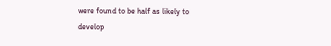were found to be half as likely to develop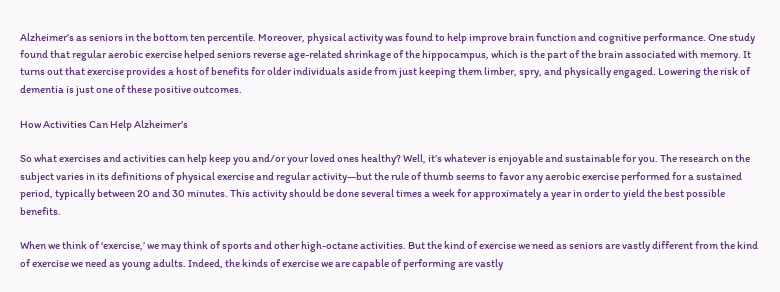Alzheimer’s as seniors in the bottom ten percentile. Moreover, physical activity was found to help improve brain function and cognitive performance. One study found that regular aerobic exercise helped seniors reverse age-related shrinkage of the hippocampus, which is the part of the brain associated with memory. It turns out that exercise provides a host of benefits for older individuals aside from just keeping them limber, spry, and physically engaged. Lowering the risk of dementia is just one of these positive outcomes.

How Activities Can Help Alzheimer’s

So what exercises and activities can help keep you and/or your loved ones healthy? Well, it’s whatever is enjoyable and sustainable for you. The research on the subject varies in its definitions of physical exercise and regular activity—but the rule of thumb seems to favor any aerobic exercise performed for a sustained period, typically between 20 and 30 minutes. This activity should be done several times a week for approximately a year in order to yield the best possible benefits.

When we think of ‘exercise,’ we may think of sports and other high-octane activities. But the kind of exercise we need as seniors are vastly different from the kind of exercise we need as young adults. Indeed, the kinds of exercise we are capable of performing are vastly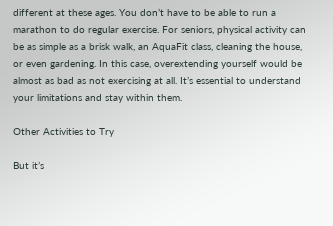different at these ages. You don’t have to be able to run a marathon to do regular exercise. For seniors, physical activity can be as simple as a brisk walk, an AquaFit class, cleaning the house, or even gardening. In this case, overextending yourself would be almost as bad as not exercising at all. It’s essential to understand your limitations and stay within them.

Other Activities to Try

But it’s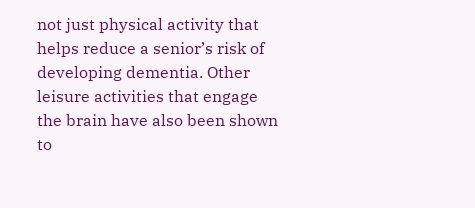not just physical activity that helps reduce a senior’s risk of developing dementia. Other leisure activities that engage the brain have also been shown to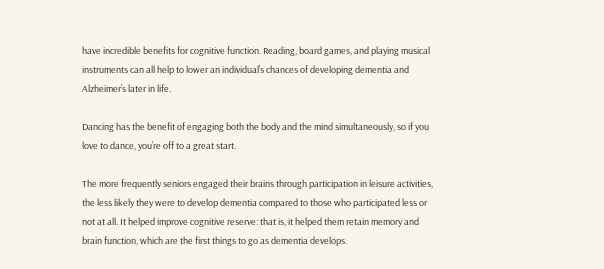have incredible benefits for cognitive function. Reading, board games, and playing musical instruments can all help to lower an individual’s chances of developing dementia and Alzheimer’s later in life.

Dancing has the benefit of engaging both the body and the mind simultaneously, so if you love to dance, you’re off to a great start.

The more frequently seniors engaged their brains through participation in leisure activities, the less likely they were to develop dementia compared to those who participated less or not at all. It helped improve cognitive reserve: that is, it helped them retain memory and brain function, which are the first things to go as dementia develops.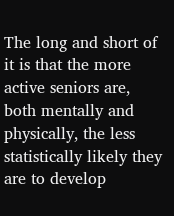The long and short of it is that the more active seniors are, both mentally and physically, the less statistically likely they are to develop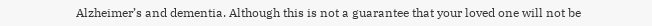Alzheimer’s and dementia. Although this is not a guarantee that your loved one will not be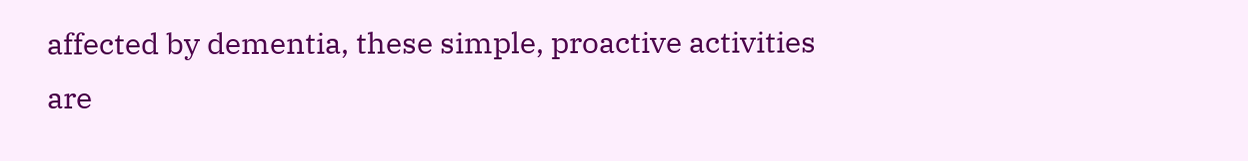affected by dementia, these simple, proactive activities are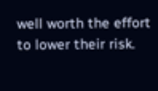well worth the effort to lower their risk.